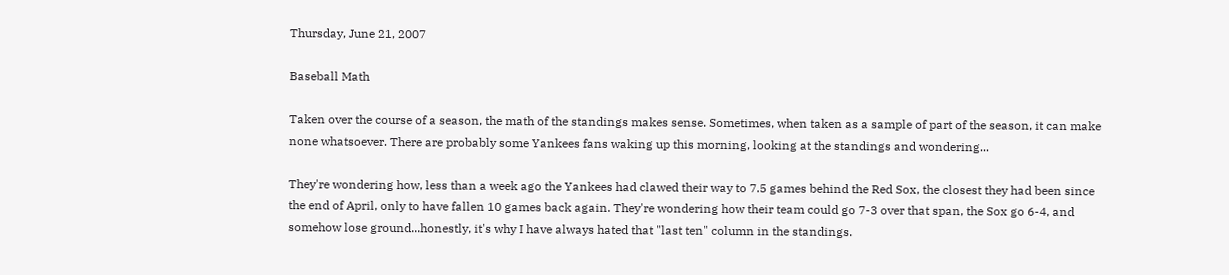Thursday, June 21, 2007

Baseball Math

Taken over the course of a season, the math of the standings makes sense. Sometimes, when taken as a sample of part of the season, it can make none whatsoever. There are probably some Yankees fans waking up this morning, looking at the standings and wondering...

They're wondering how, less than a week ago the Yankees had clawed their way to 7.5 games behind the Red Sox, the closest they had been since the end of April, only to have fallen 10 games back again. They're wondering how their team could go 7-3 over that span, the Sox go 6-4, and somehow lose ground...honestly, it's why I have always hated that "last ten" column in the standings.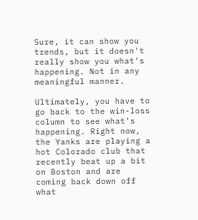Sure, it can show you trends, but it doesn't really show you what's happening. Not in any meaningful manner.

Ultimately, you have to go back to the win-loss column to see what's happening. Right now, the Yanks are playing a hot Colorado club that recently beat up a bit on Boston and are coming back down off what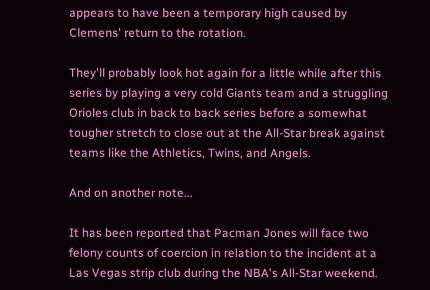appears to have been a temporary high caused by Clemens' return to the rotation.

They'll probably look hot again for a little while after this series by playing a very cold Giants team and a struggling Orioles club in back to back series before a somewhat tougher stretch to close out at the All-Star break against teams like the Athletics, Twins, and Angels.

And on another note...

It has been reported that Pacman Jones will face two felony counts of coercion in relation to the incident at a Las Vegas strip club during the NBA's All-Star weekend.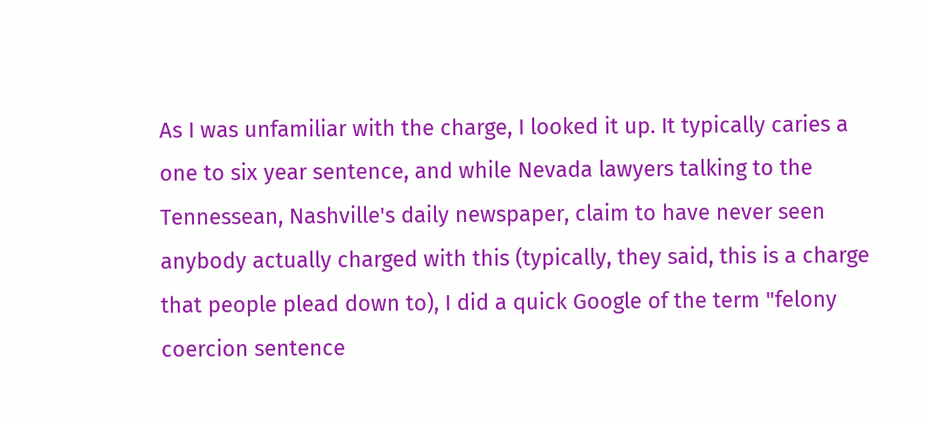As I was unfamiliar with the charge, I looked it up. It typically caries a one to six year sentence, and while Nevada lawyers talking to the Tennessean, Nashville's daily newspaper, claim to have never seen anybody actually charged with this (typically, they said, this is a charge that people plead down to), I did a quick Google of the term "felony coercion sentence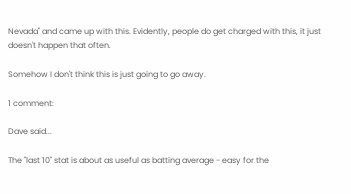Nevada" and came up with this. Evidently, people do get charged with this, it just doesn't happen that often.

Somehow I don't think this is just going to go away.

1 comment:

Dave said...

The "last 10" stat is about as useful as batting average - easy for the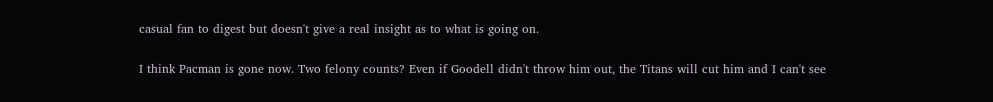casual fan to digest but doesn't give a real insight as to what is going on.

I think Pacman is gone now. Two felony counts? Even if Goodell didn't throw him out, the Titans will cut him and I can't see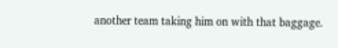another team taking him on with that baggage.